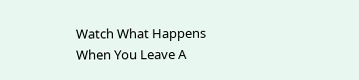Watch What Happens When You Leave A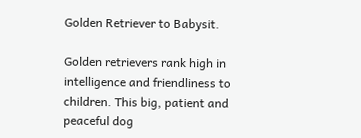Golden Retriever to Babysit.

Golden retrievers rank high in intelligence and friendliness to children. This big, patient and peaceful dog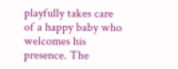playfully takes care of a happy baby who welcomes his presence. The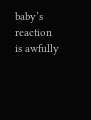baby’s reaction is awfully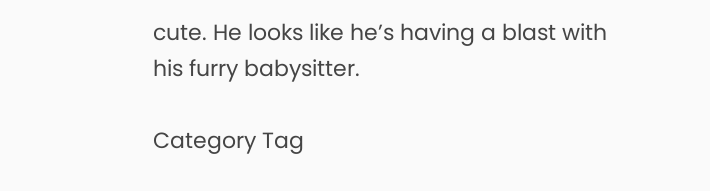cute. He looks like he’s having a blast with his furry babysitter.

Category Tag